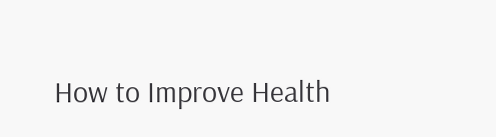How to Improve Health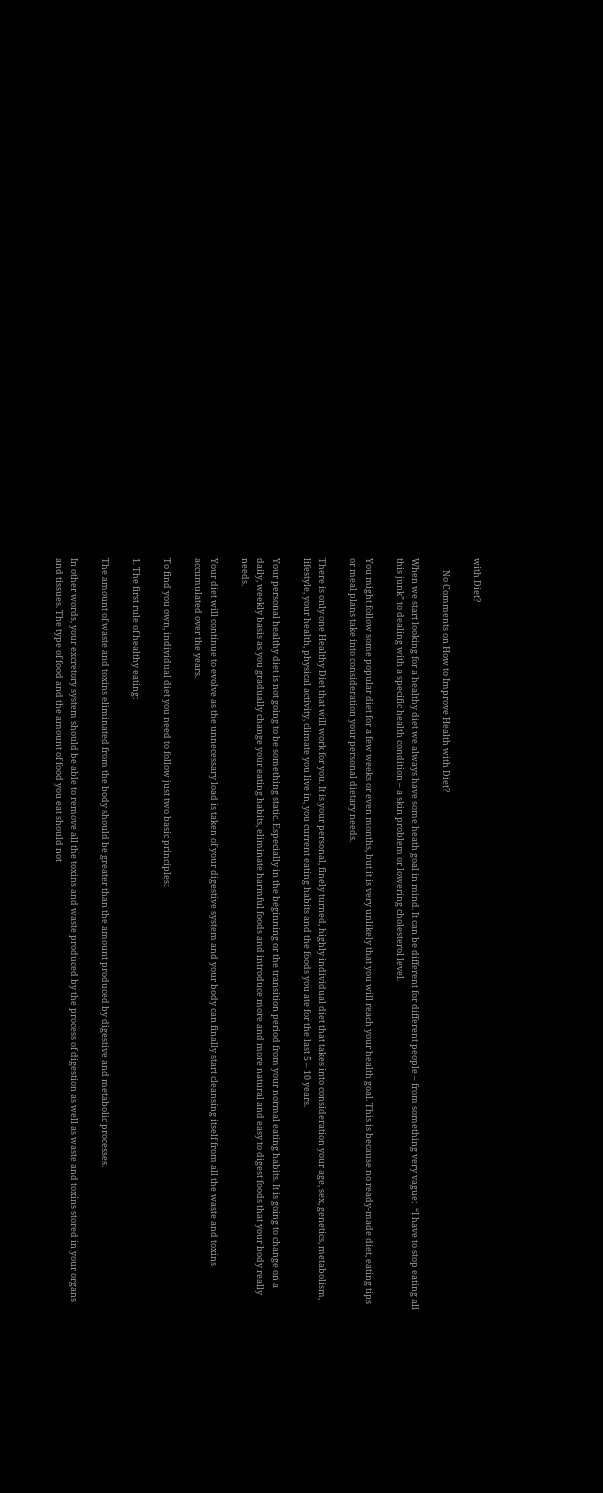with Diet?

      No Comments on How to Improve Health with Diet?

When we start looking for a healthy diet we always have some heath goal in mind. It can be different for different people – from something very vague:  “I have to stop eating all this junk” to dealing with a specific health condition – a skin problem or lowering cholesterol level.

You might follow some popular diet for a few weeks or even months, but it is very unlikely that you will reach your health goal. This is because no ready-made diet, eating tips or meal plans take into consideration your personal dietary needs.

There is only one Healthy Diet that will work for you. It is your personal, finely turned, highly individual diet that takes into consideration your age, sex, genetics, metabolism, lifestyle, your health, physical activity, climate you live in, you current eating habits and the foods you ate for the last 5 – 10 years.

Your personal healthy diet is not going to be something static. Especially in the beginning or the transition period from your normal eating habits. It is going to change on a daily, weekly basis as you gradually change your eating habits, eliminate harmful foods and introduce more and more natural and easy to digest foods that your body really needs.

Your diet will continue to evolve as the unnecessary load is taken of your digestive system and your body can finally start cleansing itself from all the waste and toxins accumulated over the years.

To find you own, individual diet you need to follow just two basic principles:

1. The first rule of healthy eating:

The amount of waste and toxins eliminated from the body should be greater than the amount produced by digestive and metabolic processes.

In other words, your excretory system should be able to remove all the toxins and waste produced by the process of digestion as well as waste and toxins stored in your organs and tissues. The type of food and the amount of food you eat should not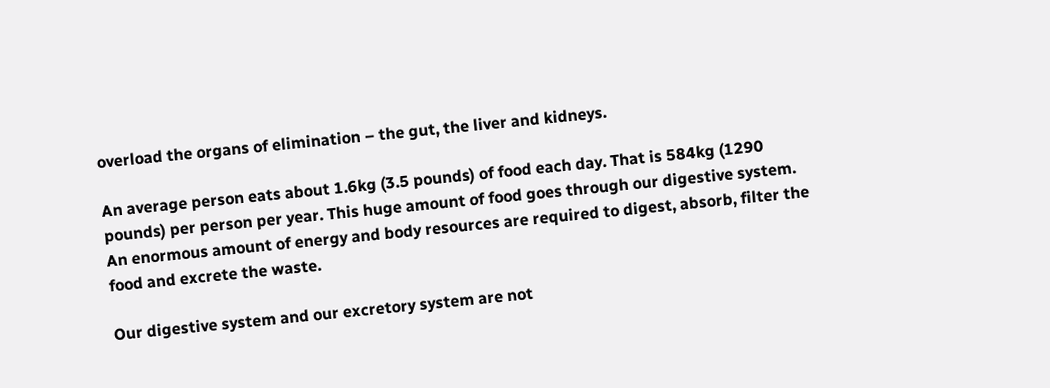overload the organs of elimination – the gut, the liver and kidneys.

An average person eats about 1.6kg (3.5 pounds) of food each day. That is 584kg (1290 pounds) per person per year. This huge amount of food goes through our digestive system. An enormous amount of energy and body resources are required to digest, absorb, filter the food and excrete the waste.

Our digestive system and our excretory system are not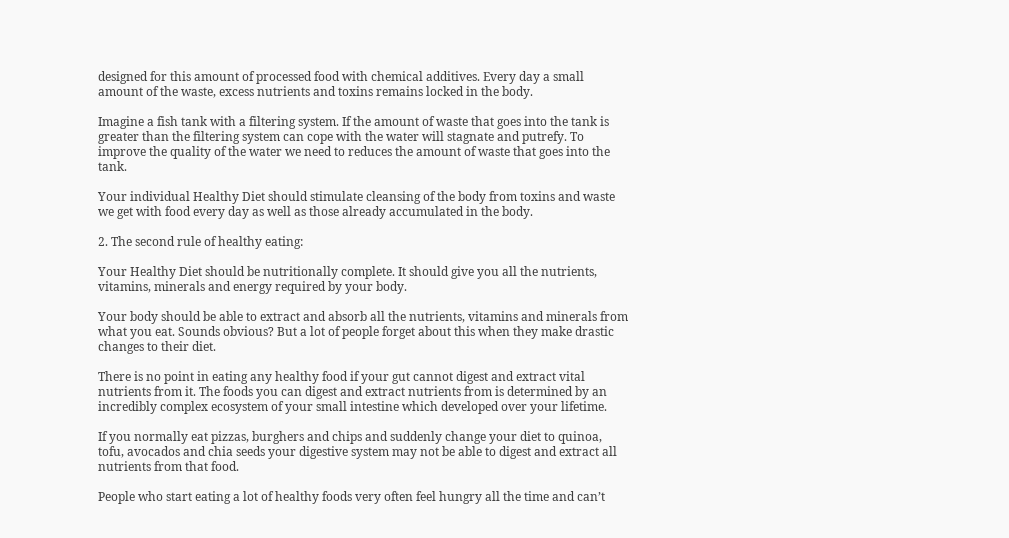designed for this amount of processed food with chemical additives. Every day a small amount of the waste, excess nutrients and toxins remains locked in the body.

Imagine a fish tank with a filtering system. If the amount of waste that goes into the tank is greater than the filtering system can cope with the water will stagnate and putrefy. To improve the quality of the water we need to reduces the amount of waste that goes into the tank.

Your individual Healthy Diet should stimulate cleansing of the body from toxins and waste we get with food every day as well as those already accumulated in the body.

2. The second rule of healthy eating:

Your Healthy Diet should be nutritionally complete. It should give you all the nutrients, vitamins, minerals and energy required by your body.

Your body should be able to extract and absorb all the nutrients, vitamins and minerals from what you eat. Sounds obvious? But a lot of people forget about this when they make drastic changes to their diet.

There is no point in eating any healthy food if your gut cannot digest and extract vital nutrients from it. The foods you can digest and extract nutrients from is determined by an incredibly complex ecosystem of your small intestine which developed over your lifetime.

If you normally eat pizzas, burghers and chips and suddenly change your diet to quinoa, tofu, avocados and chia seeds your digestive system may not be able to digest and extract all nutrients from that food.

People who start eating a lot of healthy foods very often feel hungry all the time and can’t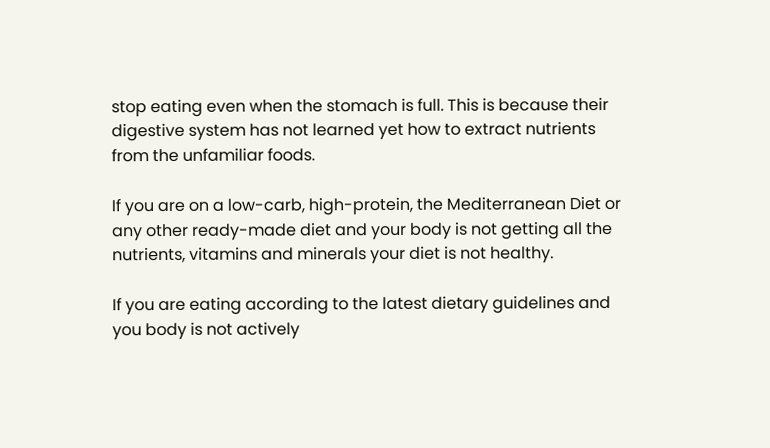stop eating even when the stomach is full. This is because their digestive system has not learned yet how to extract nutrients from the unfamiliar foods.

If you are on a low-carb, high-protein, the Mediterranean Diet or any other ready-made diet and your body is not getting all the nutrients, vitamins and minerals your diet is not healthy.

If you are eating according to the latest dietary guidelines and you body is not actively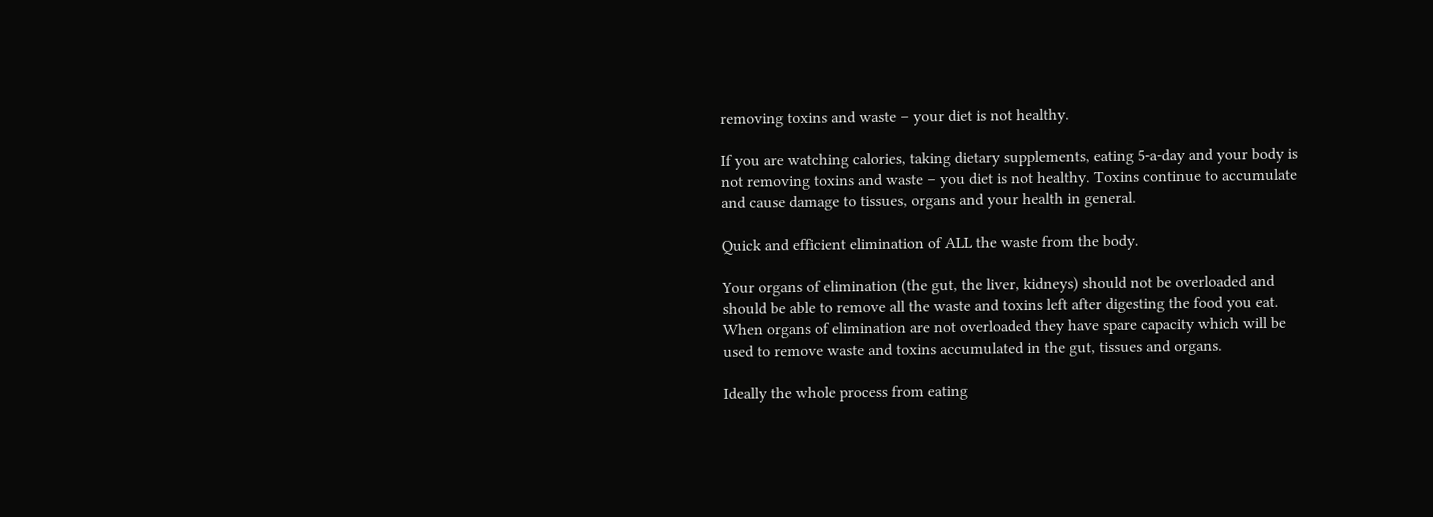removing toxins and waste – your diet is not healthy.

If you are watching calories, taking dietary supplements, eating 5-a-day and your body is not removing toxins and waste – you diet is not healthy. Toxins continue to accumulate and cause damage to tissues, organs and your health in general.

Quick and efficient elimination of ALL the waste from the body.

Your organs of elimination (the gut, the liver, kidneys) should not be overloaded and should be able to remove all the waste and toxins left after digesting the food you eat. When organs of elimination are not overloaded they have spare capacity which will be used to remove waste and toxins accumulated in the gut, tissues and organs.

Ideally the whole process from eating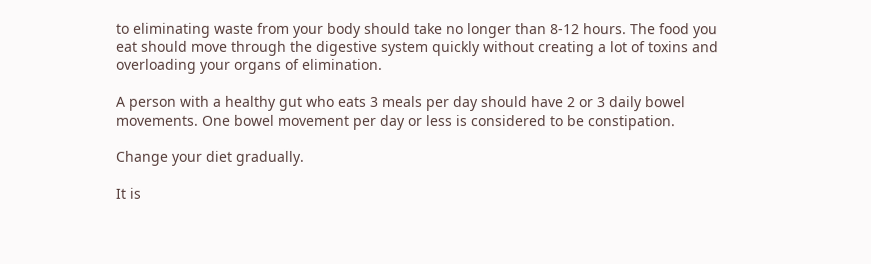to eliminating waste from your body should take no longer than 8-12 hours. The food you eat should move through the digestive system quickly without creating a lot of toxins and overloading your organs of elimination.

A person with a healthy gut who eats 3 meals per day should have 2 or 3 daily bowel movements. One bowel movement per day or less is considered to be constipation.

Change your diet gradually.

It is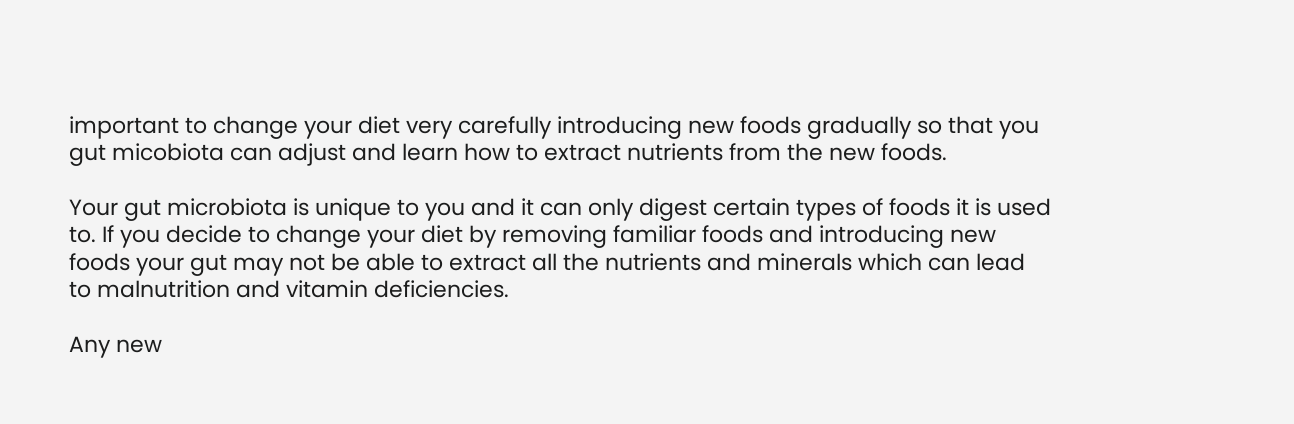important to change your diet very carefully introducing new foods gradually so that you gut micobiota can adjust and learn how to extract nutrients from the new foods.

Your gut microbiota is unique to you and it can only digest certain types of foods it is used to. If you decide to change your diet by removing familiar foods and introducing new foods your gut may not be able to extract all the nutrients and minerals which can lead to malnutrition and vitamin deficiencies.

Any new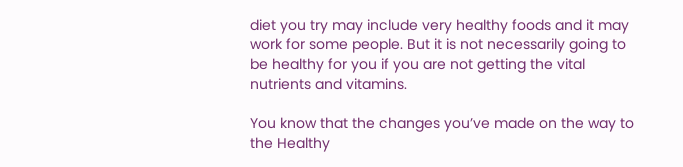diet you try may include very healthy foods and it may work for some people. But it is not necessarily going to be healthy for you if you are not getting the vital nutrients and vitamins.

You know that the changes you’ve made on the way to the Healthy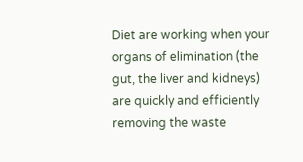Diet are working when your organs of elimination (the gut, the liver and kidneys) are quickly and efficiently removing the waste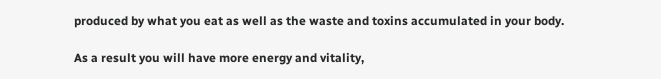produced by what you eat as well as the waste and toxins accumulated in your body.

As a result you will have more energy and vitality,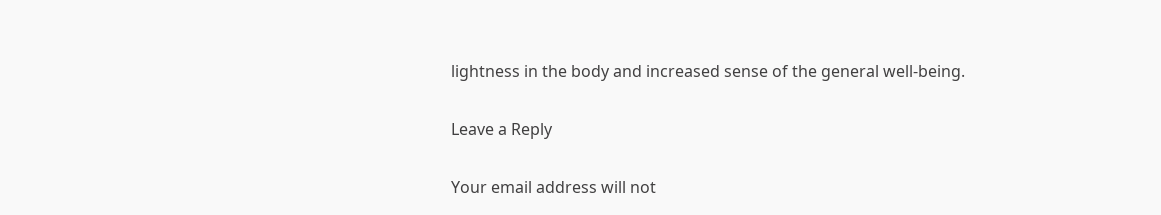lightness in the body and increased sense of the general well-being.

Leave a Reply

Your email address will not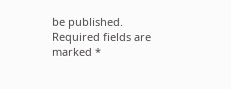be published. Required fields are marked *